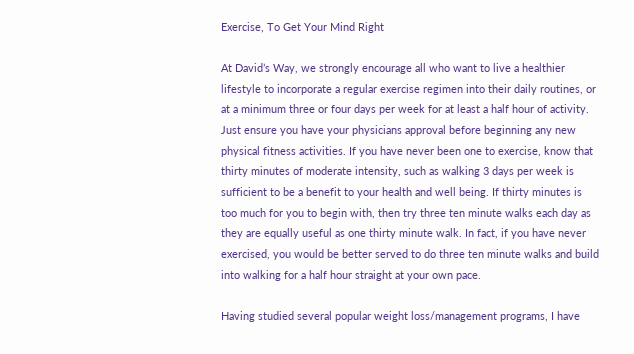Exercise, To Get Your Mind Right

At David’s Way, we strongly encourage all who want to live a healthier lifestyle to incorporate a regular exercise regimen into their daily routines, or at a minimum three or four days per week for at least a half hour of activity. Just ensure you have your physicians approval before beginning any new physical fitness activities. If you have never been one to exercise, know that thirty minutes of moderate intensity, such as walking 3 days per week is sufficient to be a benefit to your health and well being. If thirty minutes is too much for you to begin with, then try three ten minute walks each day as they are equally useful as one thirty minute walk. In fact, if you have never exercised, you would be better served to do three ten minute walks and build into walking for a half hour straight at your own pace.

Having studied several popular weight loss/management programs, I have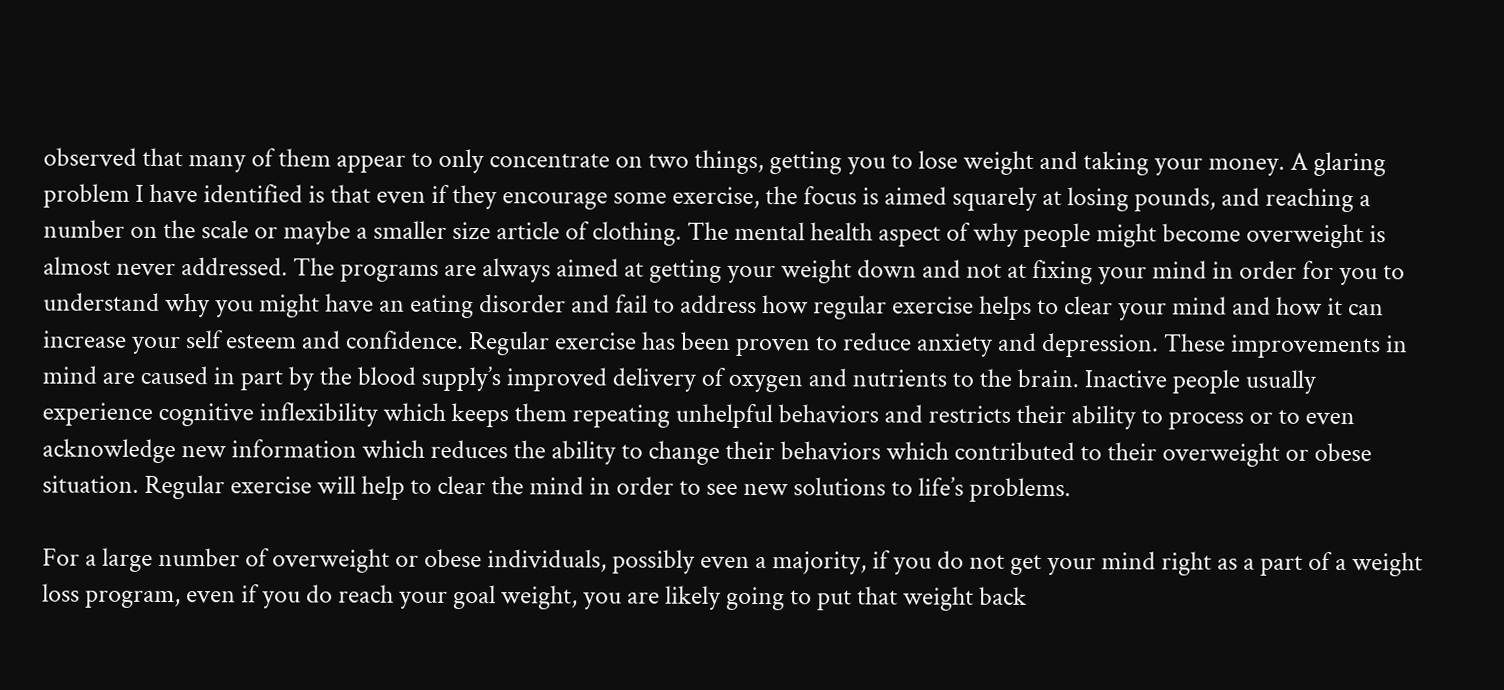observed that many of them appear to only concentrate on two things, getting you to lose weight and taking your money. A glaring problem I have identified is that even if they encourage some exercise, the focus is aimed squarely at losing pounds, and reaching a number on the scale or maybe a smaller size article of clothing. The mental health aspect of why people might become overweight is almost never addressed. The programs are always aimed at getting your weight down and not at fixing your mind in order for you to understand why you might have an eating disorder and fail to address how regular exercise helps to clear your mind and how it can increase your self esteem and confidence. Regular exercise has been proven to reduce anxiety and depression. These improvements in mind are caused in part by the blood supply’s improved delivery of oxygen and nutrients to the brain. Inactive people usually experience cognitive inflexibility which keeps them repeating unhelpful behaviors and restricts their ability to process or to even acknowledge new information which reduces the ability to change their behaviors which contributed to their overweight or obese situation. Regular exercise will help to clear the mind in order to see new solutions to life’s problems.

For a large number of overweight or obese individuals, possibly even a majority, if you do not get your mind right as a part of a weight loss program, even if you do reach your goal weight, you are likely going to put that weight back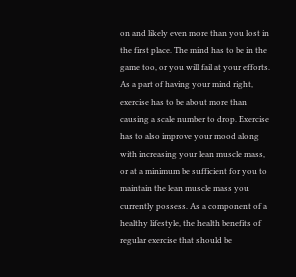on and likely even more than you lost in the first place. The mind has to be in the game too, or you will fail at your efforts. As a part of having your mind right, exercise has to be about more than causing a scale number to drop. Exercise has to also improve your mood along with increasing your lean muscle mass, or at a minimum be sufficient for you to maintain the lean muscle mass you currently possess. As a component of a healthy lifestyle, the health benefits of regular exercise that should be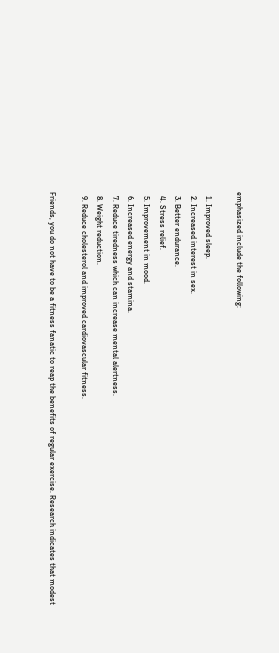emphasized include the following:

  1. Improved sleep.
  2. Increased interest in sex.
  3. Better endurance.
  4. Stress relief.
  5. Improvement in mood.
  6. Increased energy and stamina.
  7. Reduce tiredness which can increase mental alertness.
  8. Weight reduction.
  9. Reduce cholesterol and improved cardiovascular fitness.

Friends, you do not have to be a fitness fanatic to reap the benefits of regular exercise. Research indicates that modest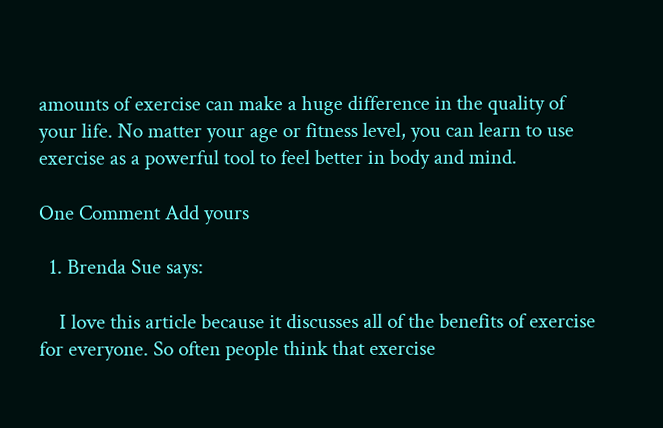amounts of exercise can make a huge difference in the quality of your life. No matter your age or fitness level, you can learn to use exercise as a powerful tool to feel better in body and mind.

One Comment Add yours

  1. Brenda Sue says:

    I love this article because it discusses all of the benefits of exercise for everyone. So often people think that exercise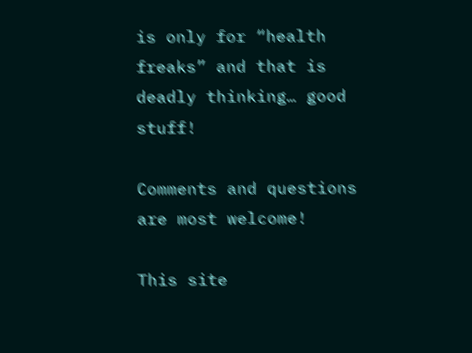is only for “health freaks” and that is deadly thinking… good stuff!

Comments and questions are most welcome!

This site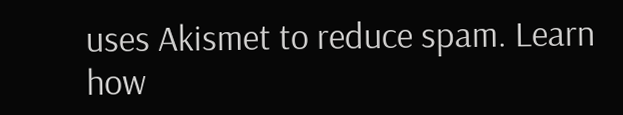uses Akismet to reduce spam. Learn how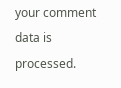your comment data is processed.